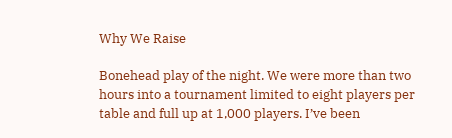Why We Raise

Bonehead play of the night. We were more than two hours into a tournament limited to eight players per table and full up at 1,000 players. I’ve been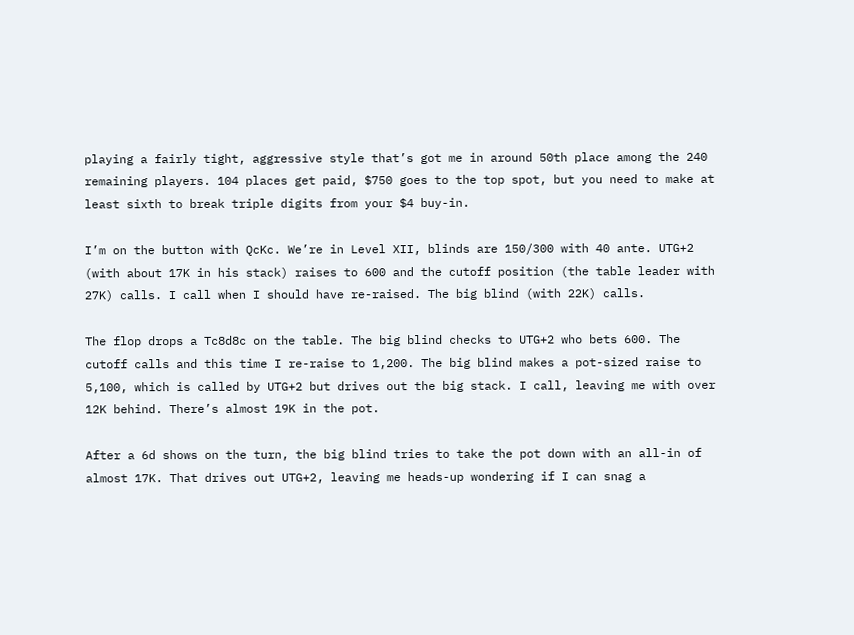playing a fairly tight, aggressive style that’s got me in around 50th place among the 240 remaining players. 104 places get paid, $750 goes to the top spot, but you need to make at least sixth to break triple digits from your $4 buy-in.

I’m on the button with QcKc. We’re in Level XII, blinds are 150/300 with 40 ante. UTG+2 (with about 17K in his stack) raises to 600 and the cutoff position (the table leader with 27K) calls. I call when I should have re-raised. The big blind (with 22K) calls.

The flop drops a Tc8d8c on the table. The big blind checks to UTG+2 who bets 600. The cutoff calls and this time I re-raise to 1,200. The big blind makes a pot-sized raise to 5,100, which is called by UTG+2 but drives out the big stack. I call, leaving me with over 12K behind. There’s almost 19K in the pot.

After a 6d shows on the turn, the big blind tries to take the pot down with an all-in of almost 17K. That drives out UTG+2, leaving me heads-up wondering if I can snag a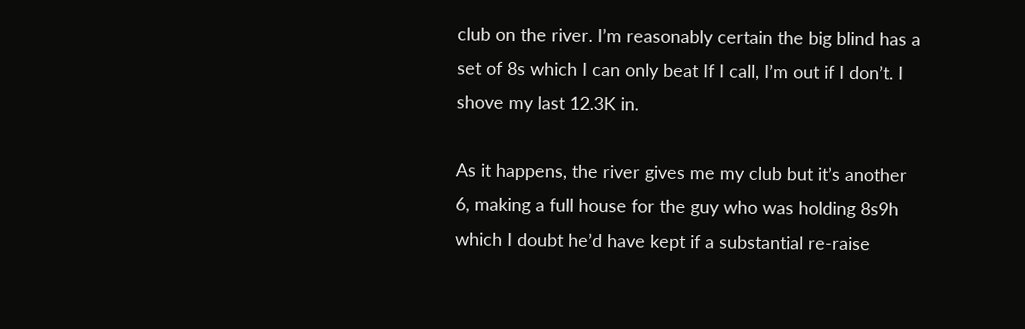club on the river. I’m reasonably certain the big blind has a set of 8s which I can only beat If I call, I’m out if I don’t. I shove my last 12.3K in.

As it happens, the river gives me my club but it’s another 6, making a full house for the guy who was holding 8s9h which I doubt he’d have kept if a substantial re-raise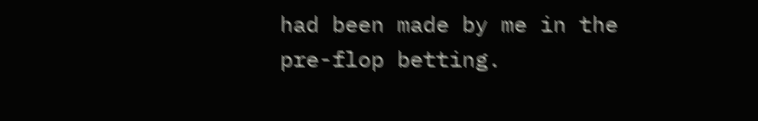had been made by me in the pre-flop betting.